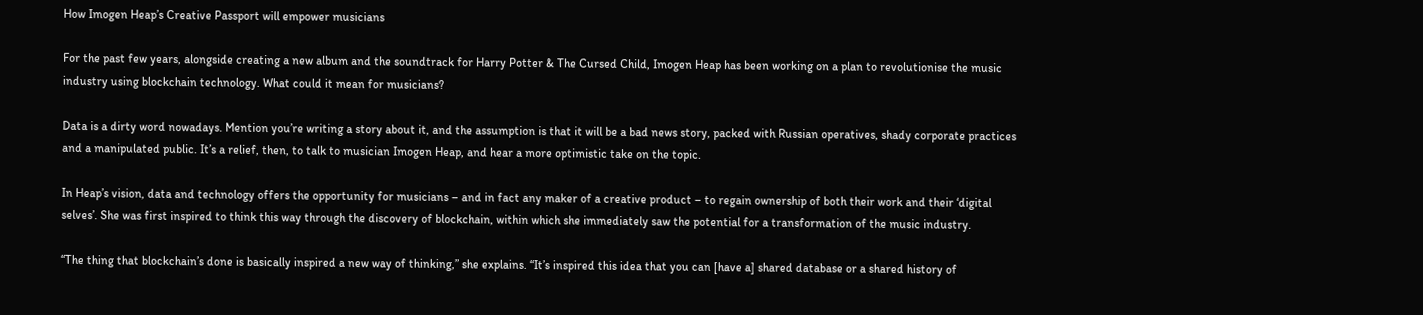How Imogen Heap’s Creative Passport will empower musicians

For the past few years, alongside creating a new album and the soundtrack for Harry Potter & The Cursed Child, Imogen Heap has been working on a plan to revolutionise the music industry using blockchain technology. What could it mean for musicians?

Data is a dirty word nowadays. Mention you’re writing a story about it, and the assumption is that it will be a bad news story, packed with Russian operatives, shady corporate practices and a manipulated public. It’s a relief, then, to talk to musician Imogen Heap, and hear a more optimistic take on the topic.

In Heap’s vision, data and technology offers the opportunity for musicians – and in fact any maker of a creative product – to regain ownership of both their work and their ‘digital selves’. She was first inspired to think this way through the discovery of blockchain, within which she immediately saw the potential for a transformation of the music industry.

“The thing that blockchain’s done is basically inspired a new way of thinking,” she explains. “It’s inspired this idea that you can [have a] shared database or a shared history of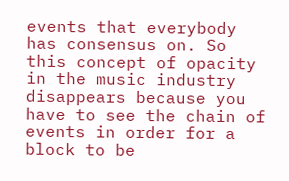events that everybody has consensus on. So this concept of opacity in the music industry disappears because you have to see the chain of events in order for a block to be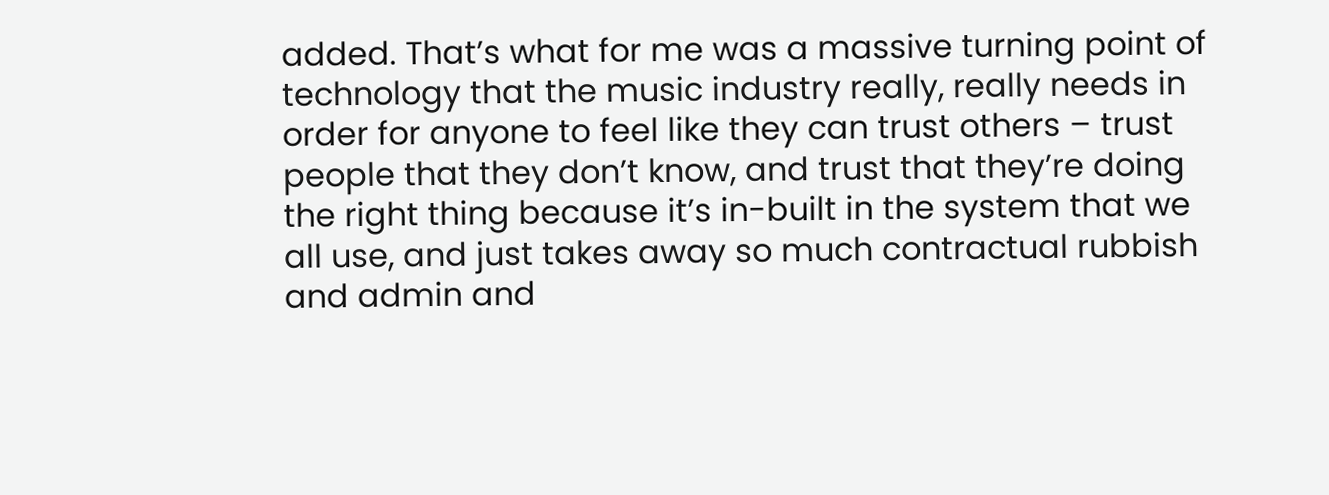added. That’s what for me was a massive turning point of technology that the music industry really, really needs in order for anyone to feel like they can trust others – trust people that they don’t know, and trust that they’re doing the right thing because it’s in-built in the system that we all use, and just takes away so much contractual rubbish and admin and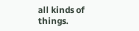all kinds of things.